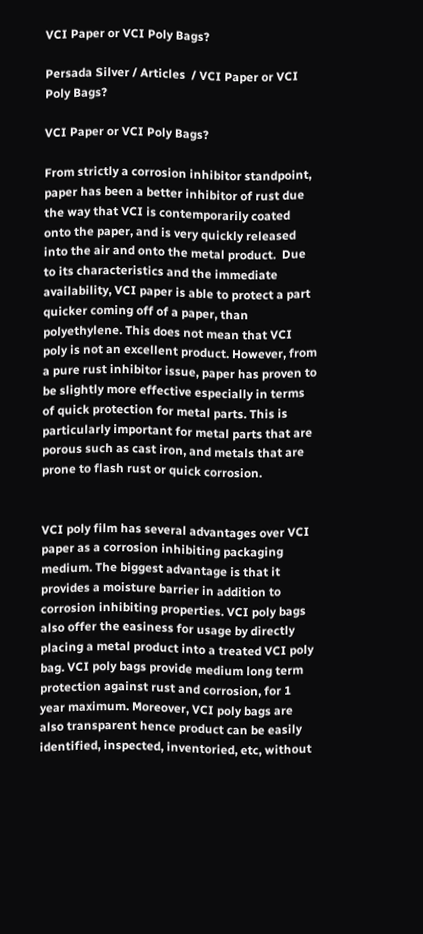VCI Paper or VCI Poly Bags?

Persada Silver / Articles  / VCI Paper or VCI Poly Bags?

VCI Paper or VCI Poly Bags?

From strictly a corrosion inhibitor standpoint, paper has been a better inhibitor of rust due the way that VCI is contemporarily coated onto the paper, and is very quickly released into the air and onto the metal product.  Due to its characteristics and the immediate availability, VCI paper is able to protect a part quicker coming off of a paper, than polyethylene. This does not mean that VCI poly is not an excellent product. However, from a pure rust inhibitor issue, paper has proven to be slightly more effective especially in terms of quick protection for metal parts. This is particularly important for metal parts that are porous such as cast iron, and metals that are prone to flash rust or quick corrosion.


VCI poly film has several advantages over VCI paper as a corrosion inhibiting packaging medium. The biggest advantage is that it provides a moisture barrier in addition to corrosion inhibiting properties. VCI poly bags also offer the easiness for usage by directly placing a metal product into a treated VCI poly bag. VCI poly bags provide medium long term protection against rust and corrosion, for 1 year maximum. Moreover, VCI poly bags are also transparent hence product can be easily identified, inspected, inventoried, etc, without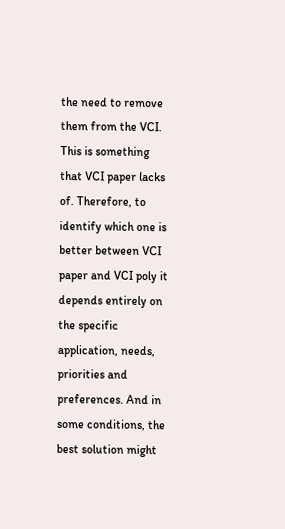the need to remove them from the VCI. This is something that VCI paper lacks of. Therefore, to identify which one is better between VCI paper and VCI poly it depends entirely on the specific application, needs, priorities and preferences. And in some conditions, the best solution might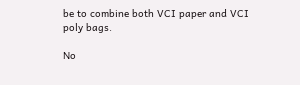be to combine both VCI paper and VCI poly bags.

No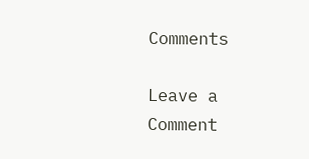Comments

Leave a Comment